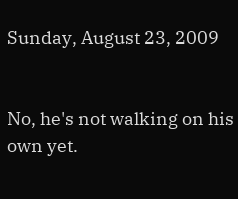Sunday, August 23, 2009


No, he's not walking on his own yet.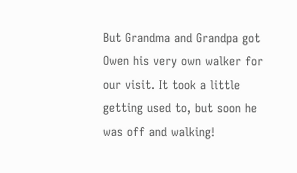But Grandma and Grandpa got Owen his very own walker for our visit. It took a little getting used to, but soon he was off and walking!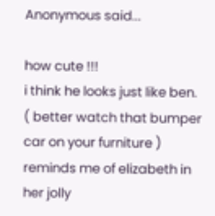Anonymous said...

how cute !!!
i think he looks just like ben.
( better watch that bumper car on your furniture )
reminds me of elizabeth in her jolly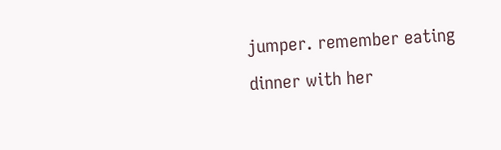jumper. remember eating dinner with her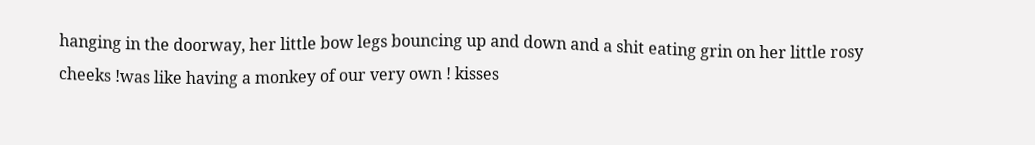hanging in the doorway, her little bow legs bouncing up and down and a shit eating grin on her little rosy cheeks !was like having a monkey of our very own ! kisses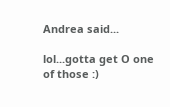Andrea said...

lol...gotta get O one of those :)